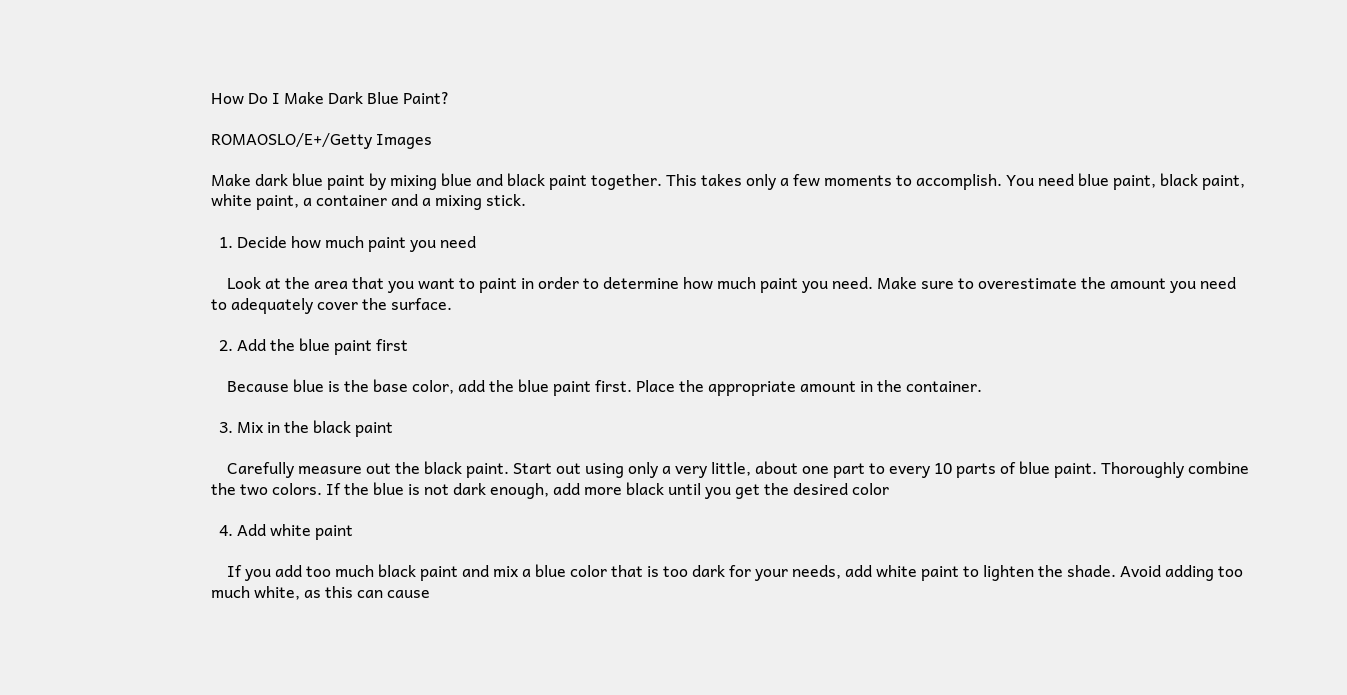How Do I Make Dark Blue Paint?

ROMAOSLO/E+/Getty Images

Make dark blue paint by mixing blue and black paint together. This takes only a few moments to accomplish. You need blue paint, black paint, white paint, a container and a mixing stick.

  1. Decide how much paint you need

    Look at the area that you want to paint in order to determine how much paint you need. Make sure to overestimate the amount you need to adequately cover the surface.

  2. Add the blue paint first

    Because blue is the base color, add the blue paint first. Place the appropriate amount in the container.

  3. Mix in the black paint

    Carefully measure out the black paint. Start out using only a very little, about one part to every 10 parts of blue paint. Thoroughly combine the two colors. If the blue is not dark enough, add more black until you get the desired color

  4. Add white paint

    If you add too much black paint and mix a blue color that is too dark for your needs, add white paint to lighten the shade. Avoid adding too much white, as this can cause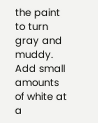the paint to turn gray and muddy. Add small amounts of white at a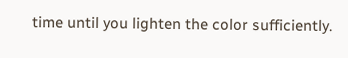time until you lighten the color sufficiently.